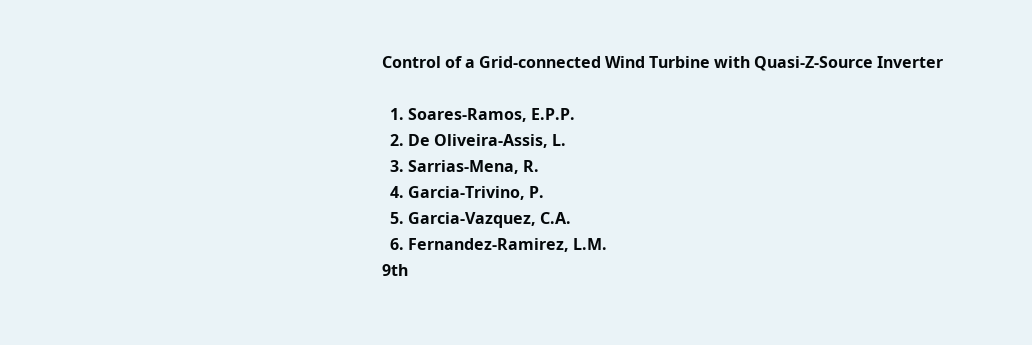Control of a Grid-connected Wind Turbine with Quasi-Z-Source Inverter

  1. Soares-Ramos, E.P.P.
  2. De Oliveira-Assis, L.
  3. Sarrias-Mena, R.
  4. Garcia-Trivino, P.
  5. Garcia-Vazquez, C.A.
  6. Fernandez-Ramirez, L.M.
9th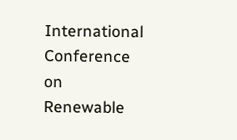International Conference on Renewable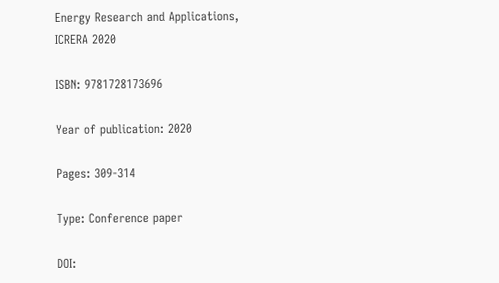Energy Research and Applications, ICRERA 2020

ISBN: 9781728173696

Year of publication: 2020

Pages: 309-314

Type: Conference paper

DOI: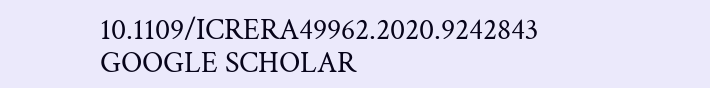10.1109/ICRERA49962.2020.9242843 GOOGLE SCHOLAR